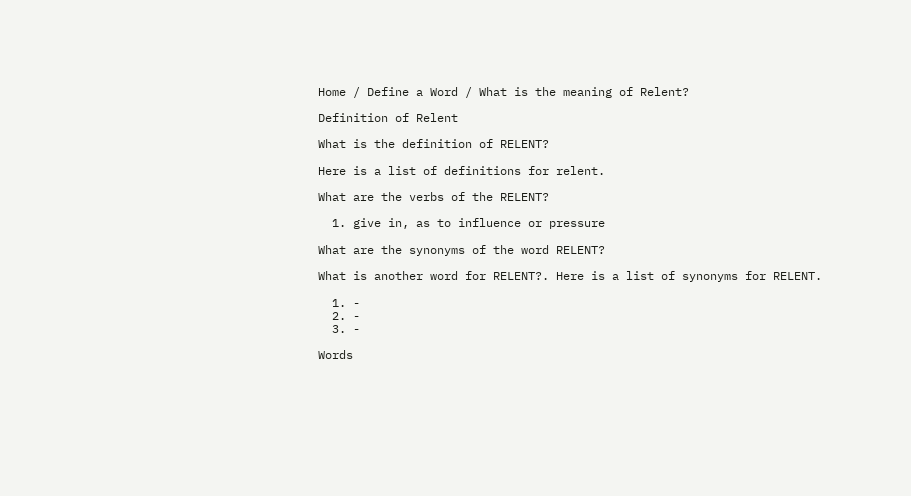Home / Define a Word / What is the meaning of Relent?

Definition of Relent

What is the definition of RELENT?

Here is a list of definitions for relent.

What are the verbs of the RELENT?

  1. give in, as to influence or pressure

What are the synonyms of the word RELENT?

What is another word for RELENT?. Here is a list of synonyms for RELENT.

  1. -
  2. -
  3. -

Words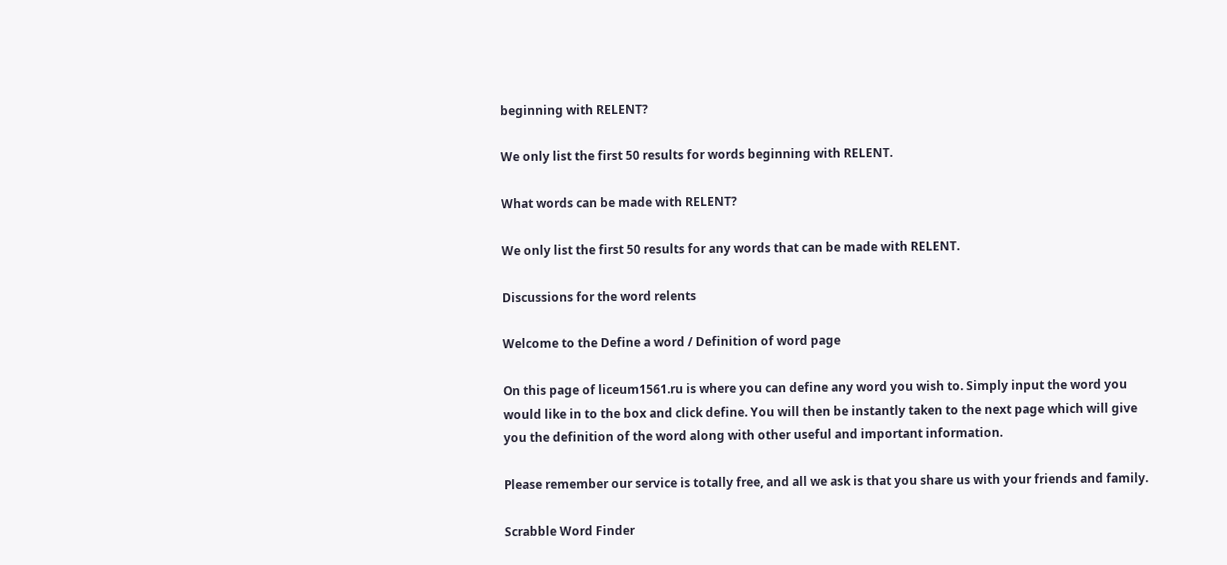beginning with RELENT?

We only list the first 50 results for words beginning with RELENT.

What words can be made with RELENT?

We only list the first 50 results for any words that can be made with RELENT.

Discussions for the word relents

Welcome to the Define a word / Definition of word page

On this page of liceum1561.ru is where you can define any word you wish to. Simply input the word you would like in to the box and click define. You will then be instantly taken to the next page which will give you the definition of the word along with other useful and important information.

Please remember our service is totally free, and all we ask is that you share us with your friends and family.

Scrabble Word Finder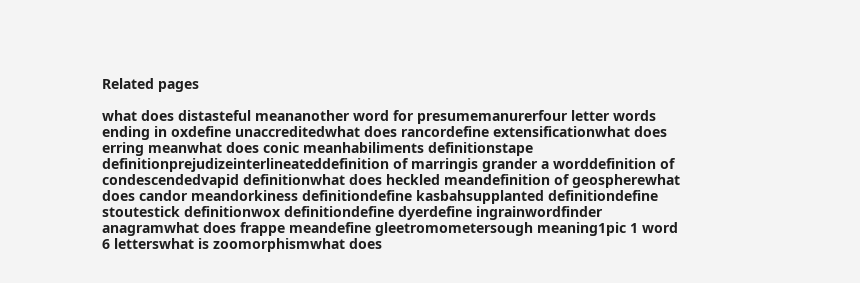Related pages

what does distasteful meananother word for presumemanurerfour letter words ending in oxdefine unaccreditedwhat does rancordefine extensificationwhat does erring meanwhat does conic meanhabiliments definitionstape definitionprejudizeinterlineateddefinition of marringis grander a worddefinition of condescendedvapid definitionwhat does heckled meandefinition of geospherewhat does candor meandorkiness definitiondefine kasbahsupplanted definitiondefine stoutestick definitionwox definitiondefine dyerdefine ingrainwordfinder anagramwhat does frappe meandefine gleetromometersough meaning1pic 1 word 6 letterswhat is zoomorphismwhat does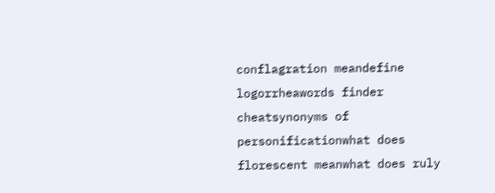conflagration meandefine logorrheawords finder cheatsynonyms of personificationwhat does florescent meanwhat does ruly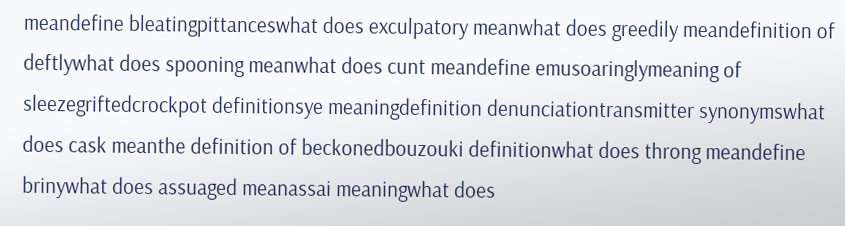meandefine bleatingpittanceswhat does exculpatory meanwhat does greedily meandefinition of deftlywhat does spooning meanwhat does cunt meandefine emusoaringlymeaning of sleezegriftedcrockpot definitionsye meaningdefinition denunciationtransmitter synonymswhat does cask meanthe definition of beckonedbouzouki definitionwhat does throng meandefine brinywhat does assuaged meanassai meaningwhat does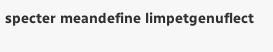specter meandefine limpetgenuflect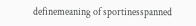definemeaning of sportinesspanned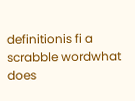definitionis fi a scrabble wordwhat does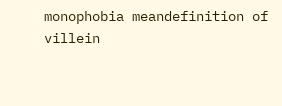monophobia meandefinition of villein